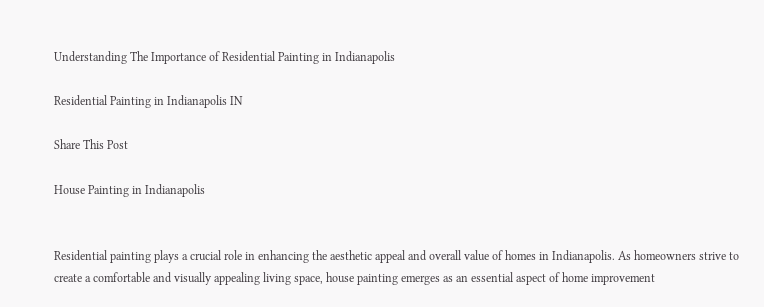Understanding The Importance of Residential Painting in Indianapolis

Residential Painting in Indianapolis IN

Share This Post

House Painting in Indianapolis


Residential painting plays a crucial role in enhancing the aesthetic appeal and overall value of homes in Indianapolis. As homeowners strive to create a comfortable and visually appealing living space, house painting emerges as an essential aspect of home improvement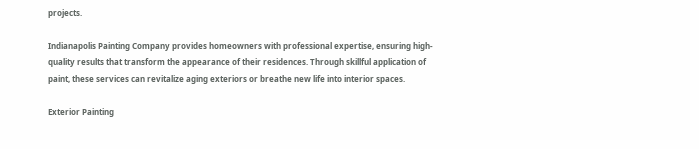projects.

Indianapolis Painting Company provides homeowners with professional expertise, ensuring high-quality results that transform the appearance of their residences. Through skillful application of paint, these services can revitalize aging exteriors or breathe new life into interior spaces.

Exterior Painting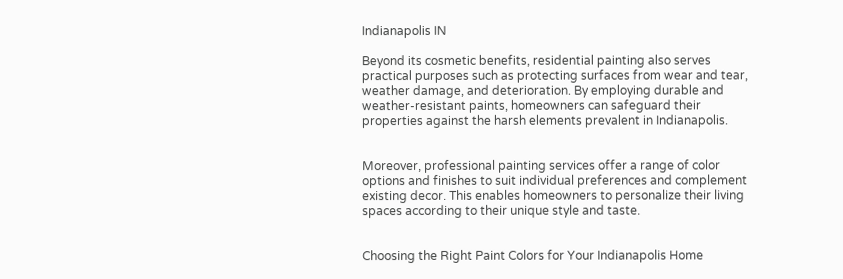Indianapolis IN

Beyond its cosmetic benefits, residential painting also serves practical purposes such as protecting surfaces from wear and tear, weather damage, and deterioration. By employing durable and weather-resistant paints, homeowners can safeguard their properties against the harsh elements prevalent in Indianapolis.


Moreover, professional painting services offer a range of color options and finishes to suit individual preferences and complement existing decor. This enables homeowners to personalize their living spaces according to their unique style and taste.


Choosing the Right Paint Colors for Your Indianapolis Home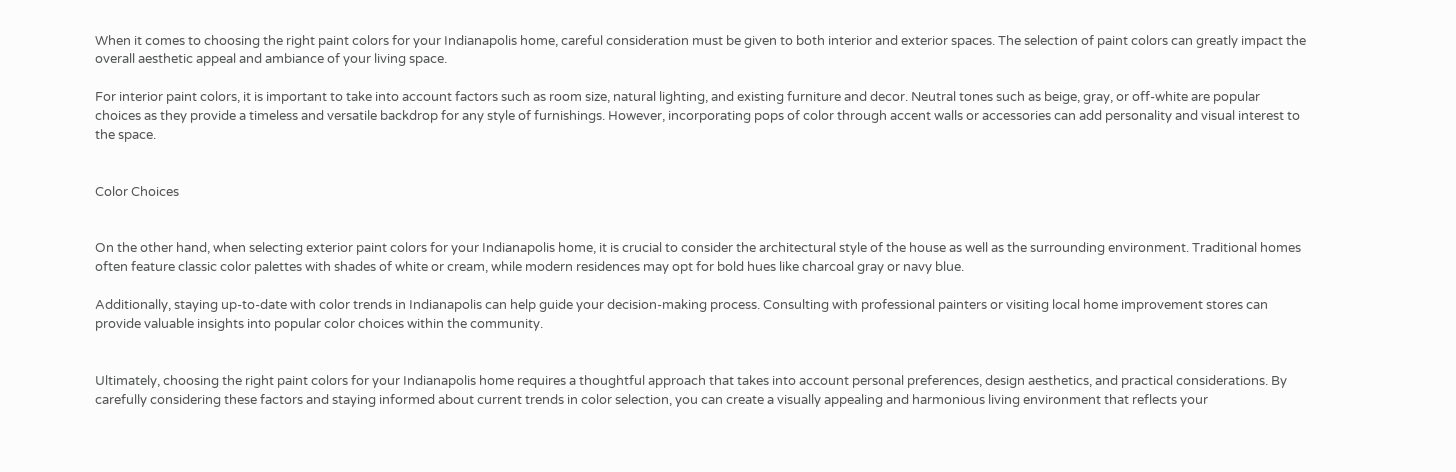When it comes to choosing the right paint colors for your Indianapolis home, careful consideration must be given to both interior and exterior spaces. The selection of paint colors can greatly impact the overall aesthetic appeal and ambiance of your living space.

For interior paint colors, it is important to take into account factors such as room size, natural lighting, and existing furniture and decor. Neutral tones such as beige, gray, or off-white are popular choices as they provide a timeless and versatile backdrop for any style of furnishings. However, incorporating pops of color through accent walls or accessories can add personality and visual interest to the space.


Color Choices


On the other hand, when selecting exterior paint colors for your Indianapolis home, it is crucial to consider the architectural style of the house as well as the surrounding environment. Traditional homes often feature classic color palettes with shades of white or cream, while modern residences may opt for bold hues like charcoal gray or navy blue.

Additionally, staying up-to-date with color trends in Indianapolis can help guide your decision-making process. Consulting with professional painters or visiting local home improvement stores can provide valuable insights into popular color choices within the community.


Ultimately, choosing the right paint colors for your Indianapolis home requires a thoughtful approach that takes into account personal preferences, design aesthetics, and practical considerations. By carefully considering these factors and staying informed about current trends in color selection, you can create a visually appealing and harmonious living environment that reflects your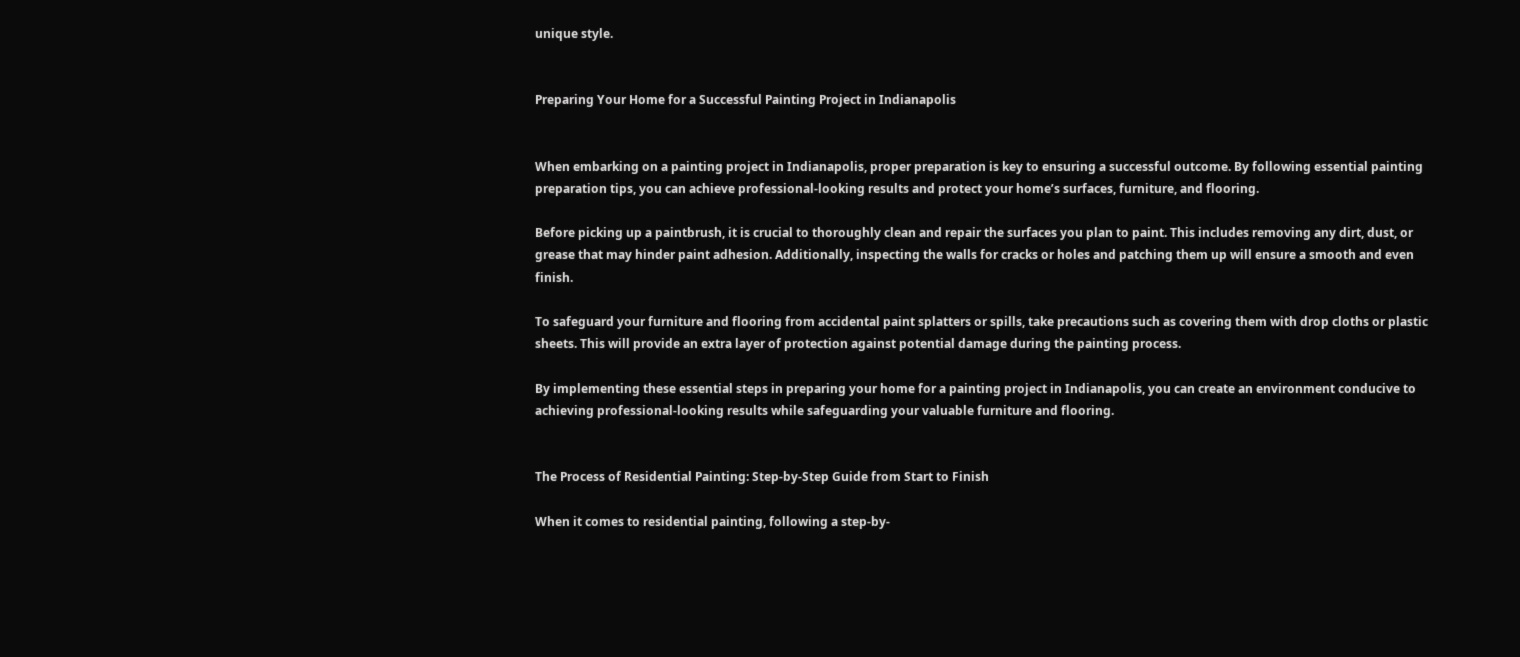unique style.


Preparing Your Home for a Successful Painting Project in Indianapolis


When embarking on a painting project in Indianapolis, proper preparation is key to ensuring a successful outcome. By following essential painting preparation tips, you can achieve professional-looking results and protect your home’s surfaces, furniture, and flooring.

Before picking up a paintbrush, it is crucial to thoroughly clean and repair the surfaces you plan to paint. This includes removing any dirt, dust, or grease that may hinder paint adhesion. Additionally, inspecting the walls for cracks or holes and patching them up will ensure a smooth and even finish.

To safeguard your furniture and flooring from accidental paint splatters or spills, take precautions such as covering them with drop cloths or plastic sheets. This will provide an extra layer of protection against potential damage during the painting process.

By implementing these essential steps in preparing your home for a painting project in Indianapolis, you can create an environment conducive to achieving professional-looking results while safeguarding your valuable furniture and flooring.


The Process of Residential Painting: Step-by-Step Guide from Start to Finish

When it comes to residential painting, following a step-by-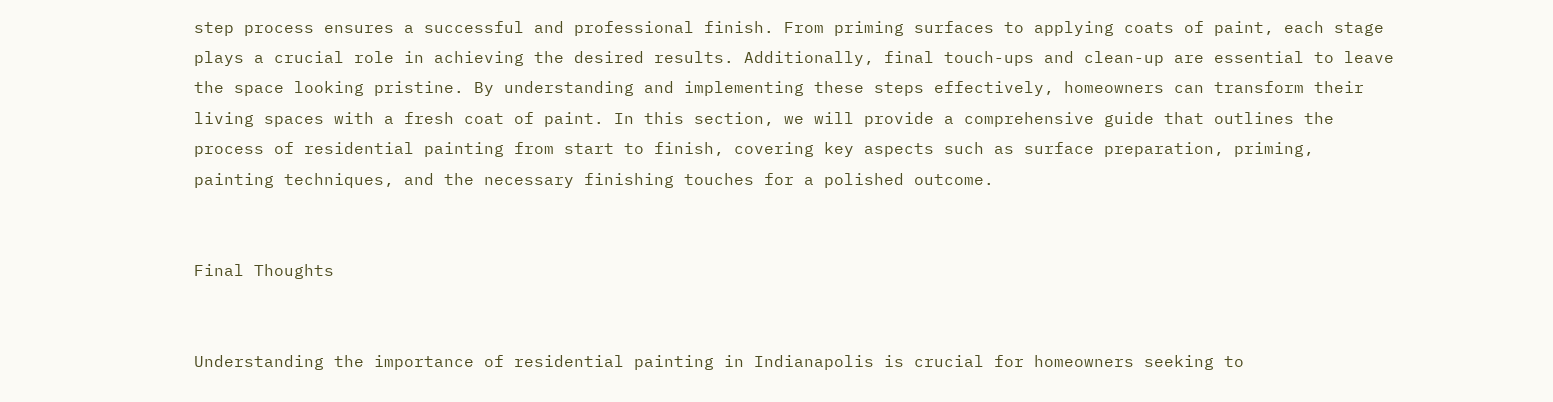step process ensures a successful and professional finish. From priming surfaces to applying coats of paint, each stage plays a crucial role in achieving the desired results. Additionally, final touch-ups and clean-up are essential to leave the space looking pristine. By understanding and implementing these steps effectively, homeowners can transform their living spaces with a fresh coat of paint. In this section, we will provide a comprehensive guide that outlines the process of residential painting from start to finish, covering key aspects such as surface preparation, priming, painting techniques, and the necessary finishing touches for a polished outcome.


Final Thoughts


Understanding the importance of residential painting in Indianapolis is crucial for homeowners seeking to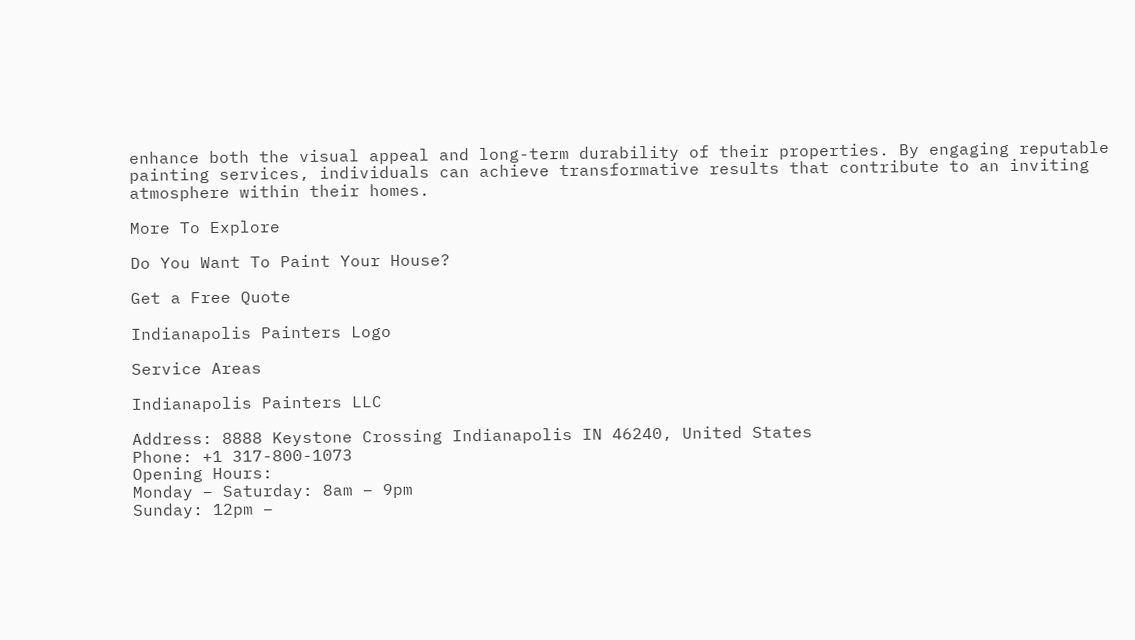enhance both the visual appeal and long-term durability of their properties. By engaging reputable painting services, individuals can achieve transformative results that contribute to an inviting atmosphere within their homes.

More To Explore

Do You Want To Paint Your House?

Get a Free Quote

Indianapolis Painters Logo

Service Areas

Indianapolis Painters LLC

Address: 8888 Keystone Crossing Indianapolis IN 46240, United States
Phone: +1 317-800-1073
Opening Hours:
Monday – Saturday: 8am – 9pm
Sunday: 12pm –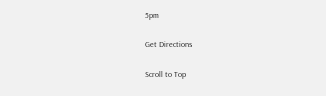5pm

Get Directions

Scroll to Top